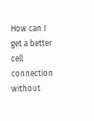How can I get a better cell connection without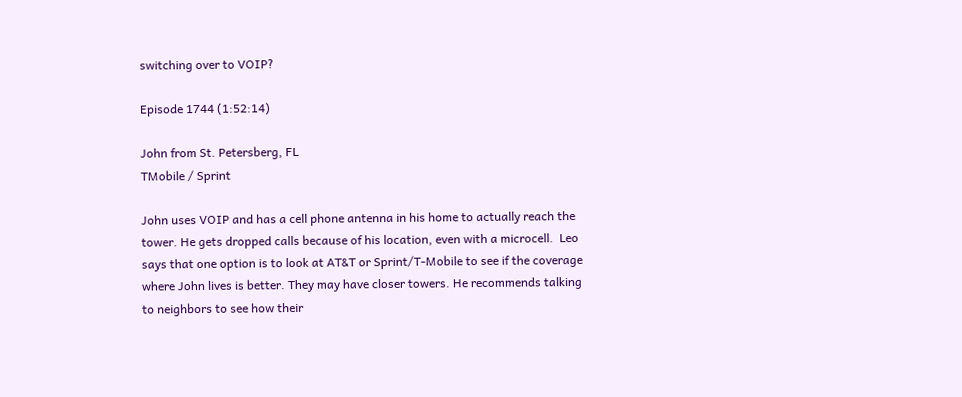switching over to VOIP?

Episode 1744 (1:52:14)

John from St. Petersberg, FL
TMobile / Sprint

John uses VOIP and has a cell phone antenna in his home to actually reach the tower. He gets dropped calls because of his location, even with a microcell.  Leo says that one option is to look at AT&T or Sprint/T-Mobile to see if the coverage where John lives is better. They may have closer towers. He recommends talking to neighbors to see how their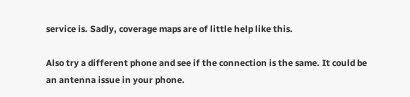service is. Sadly, coverage maps are of little help like this.

Also try a different phone and see if the connection is the same. It could be an antenna issue in your phone.